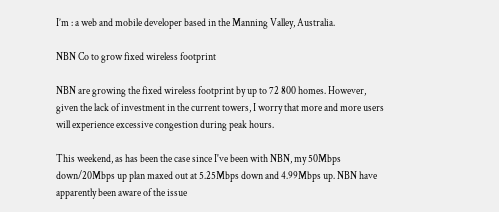I’m : a web and mobile developer based in the Manning Valley, Australia.

NBN Co to grow fixed wireless footprint

NBN are growing the fixed wireless footprint by up to 72 800 homes. However, given the lack of investment in the current towers, I worry that more and more users will experience excessive congestion during peak hours.

This weekend, as has been the case since I've been with NBN, my 50Mbps down/20Mbps up plan maxed out at 5.25Mbps down and 4.99Mbps up. NBN have apparently been aware of the issue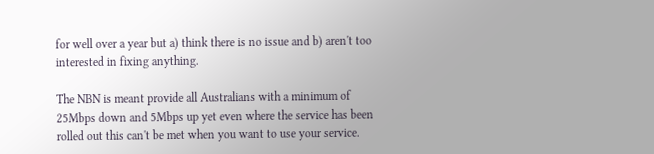for well over a year but a) think there is no issue and b) aren't too interested in fixing anything.

The NBN is meant provide all Australians with a minimum of 25Mbps down and 5Mbps up yet even where the service has been rolled out this can't be met when you want to use your service.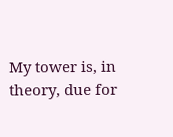My tower is, in theory, due for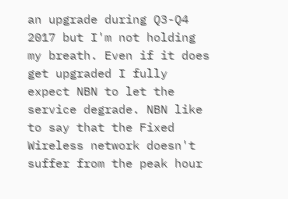an upgrade during Q3-Q4 2017 but I'm not holding my breath. Even if it does get upgraded I fully expect NBN to let the service degrade. NBN like to say that the Fixed Wireless network doesn't suffer from the peak hour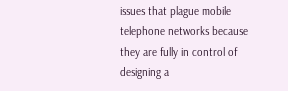issues that plague mobile telephone networks because they are fully in control of designing a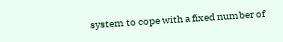system to cope with a fixed number of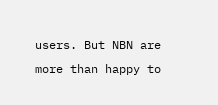users. But NBN are more than happy to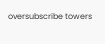oversubscribe towers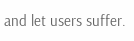and let users suffer.